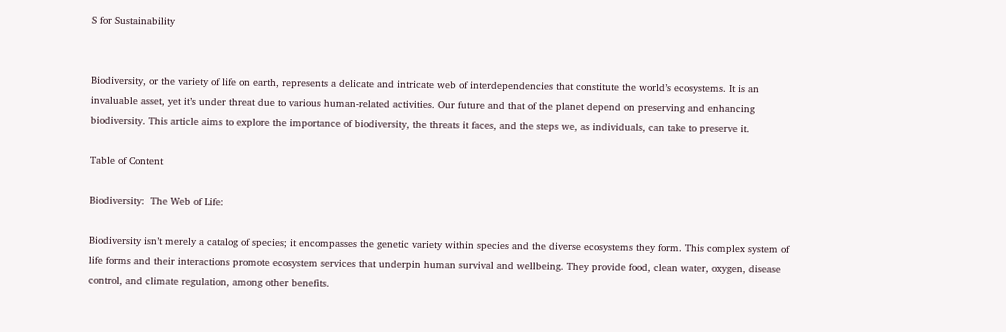S for Sustainability


Biodiversity, or the variety of life on earth, represents a delicate and intricate web of interdependencies that constitute the world’s ecosystems. It is an invaluable asset, yet it’s under threat due to various human-related activities. Our future and that of the planet depend on preserving and enhancing biodiversity. This article aims to explore the importance of biodiversity, the threats it faces, and the steps we, as individuals, can take to preserve it.

Table of Content

Biodiversity:  The Web of Life:

Biodiversity isn’t merely a catalog of species; it encompasses the genetic variety within species and the diverse ecosystems they form. This complex system of life forms and their interactions promote ecosystem services that underpin human survival and wellbeing. They provide food, clean water, oxygen, disease control, and climate regulation, among other benefits.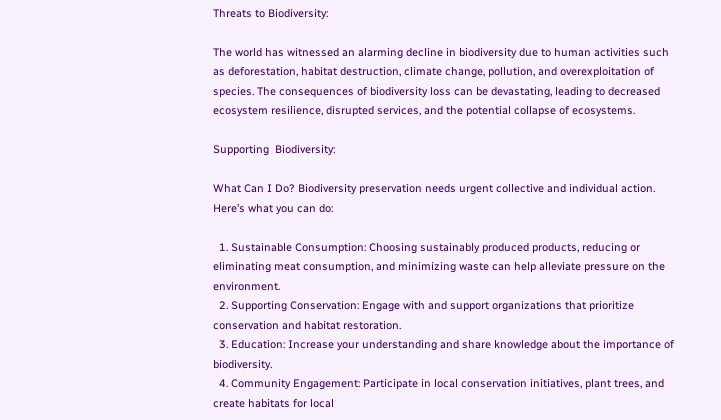Threats to Biodiversity:

The world has witnessed an alarming decline in biodiversity due to human activities such as deforestation, habitat destruction, climate change, pollution, and overexploitation of species. The consequences of biodiversity loss can be devastating, leading to decreased ecosystem resilience, disrupted services, and the potential collapse of ecosystems.

Supporting  Biodiversity:

What Can I Do? Biodiversity preservation needs urgent collective and individual action. Here’s what you can do:

  1. Sustainable Consumption: Choosing sustainably produced products, reducing or eliminating meat consumption, and minimizing waste can help alleviate pressure on the environment.
  2. Supporting Conservation: Engage with and support organizations that prioritize conservation and habitat restoration.
  3. Education: Increase your understanding and share knowledge about the importance of biodiversity.
  4. Community Engagement: Participate in local conservation initiatives, plant trees, and create habitats for local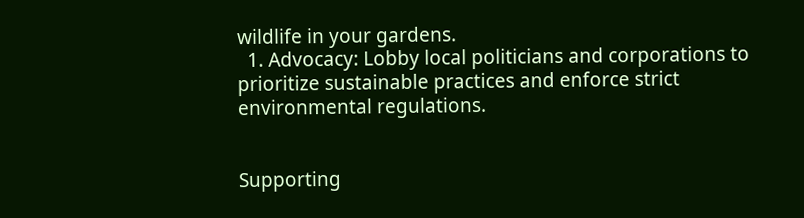wildlife in your gardens.
  1. Advocacy: Lobby local politicians and corporations to prioritize sustainable practices and enforce strict environmental regulations.


Supporting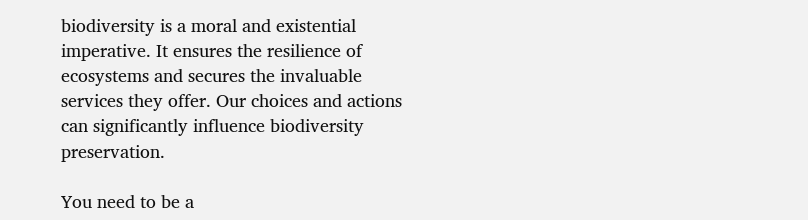biodiversity is a moral and existential imperative. It ensures the resilience of ecosystems and secures the invaluable services they offer. Our choices and actions can significantly influence biodiversity preservation.

You need to be a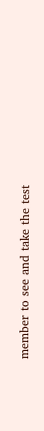member to see and take the test